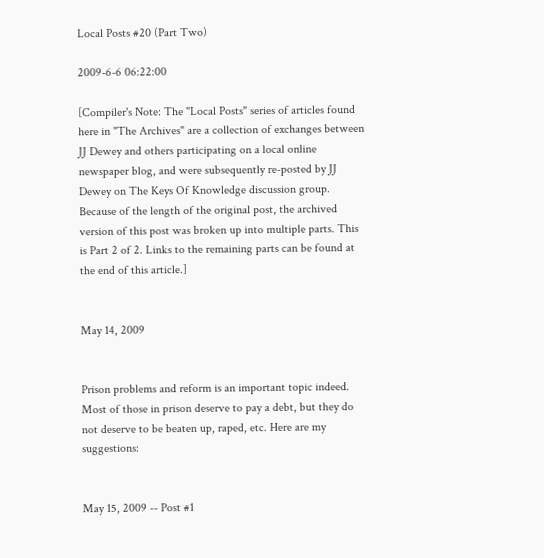Local Posts #20 (Part Two)

2009-6-6 06:22:00

[Compiler's Note: The "Local Posts" series of articles found here in "The Archives" are a collection of exchanges between JJ Dewey and others participating on a local online newspaper blog, and were subsequently re-posted by JJ Dewey on The Keys Of Knowledge discussion group. Because of the length of the original post, the archived version of this post was broken up into multiple parts. This is Part 2 of 2. Links to the remaining parts can be found at the end of this article.]


May 14, 2009


Prison problems and reform is an important topic indeed. Most of those in prison deserve to pay a debt, but they do not deserve to be beaten up, raped, etc. Here are my suggestions:


May 15, 2009 -- Post #1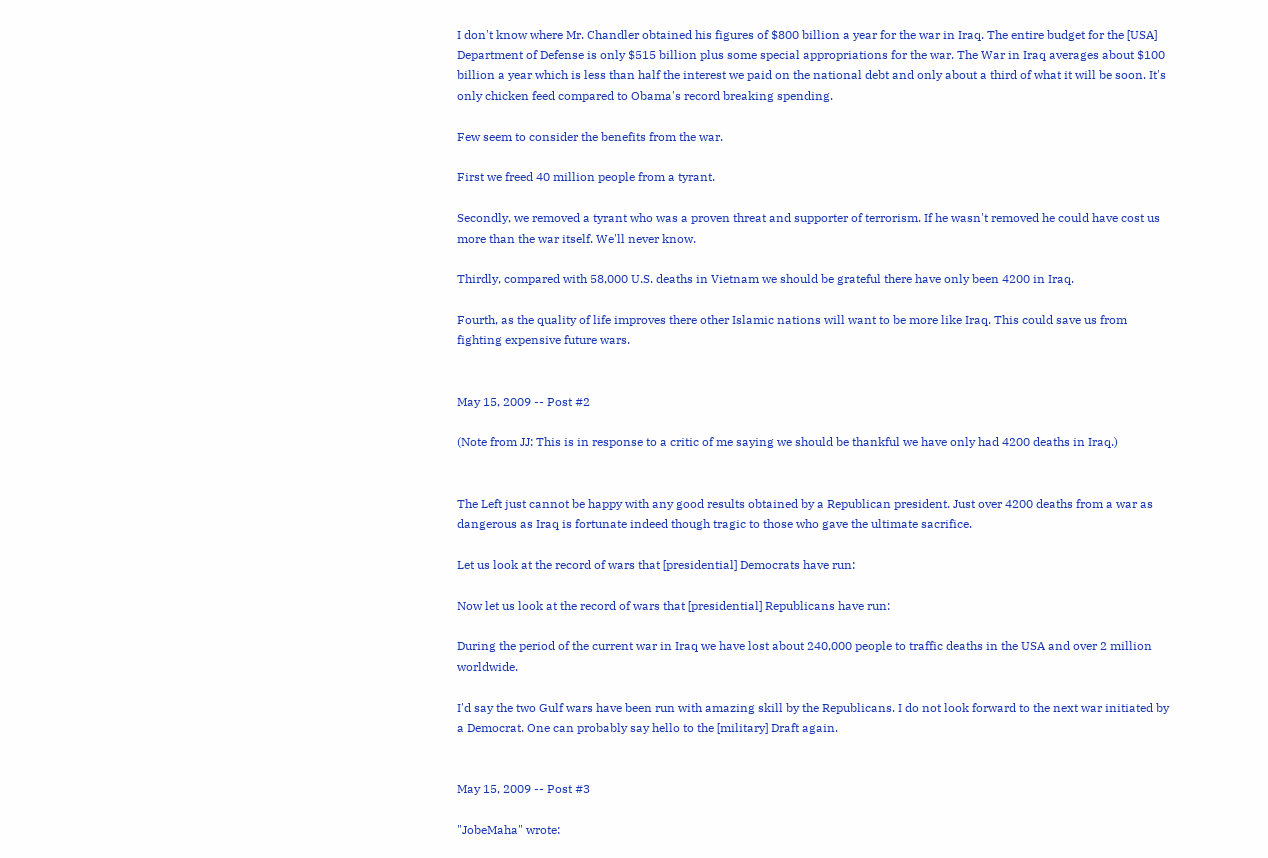I don't know where Mr. Chandler obtained his figures of $800 billion a year for the war in Iraq. The entire budget for the [USA] Department of Defense is only $515 billion plus some special appropriations for the war. The War in Iraq averages about $100 billion a year which is less than half the interest we paid on the national debt and only about a third of what it will be soon. It's only chicken feed compared to Obama's record breaking spending.

Few seem to consider the benefits from the war.

First we freed 40 million people from a tyrant.

Secondly, we removed a tyrant who was a proven threat and supporter of terrorism. If he wasn't removed he could have cost us more than the war itself. We'll never know.

Thirdly, compared with 58,000 U.S. deaths in Vietnam we should be grateful there have only been 4200 in Iraq.

Fourth, as the quality of life improves there other Islamic nations will want to be more like Iraq. This could save us from fighting expensive future wars.


May 15, 2009 -- Post #2

(Note from JJ: This is in response to a critic of me saying we should be thankful we have only had 4200 deaths in Iraq.)


The Left just cannot be happy with any good results obtained by a Republican president. Just over 4200 deaths from a war as dangerous as Iraq is fortunate indeed though tragic to those who gave the ultimate sacrifice.

Let us look at the record of wars that [presidential] Democrats have run:

Now let us look at the record of wars that [presidential] Republicans have run:

During the period of the current war in Iraq we have lost about 240,000 people to traffic deaths in the USA and over 2 million worldwide.

I'd say the two Gulf wars have been run with amazing skill by the Republicans. I do not look forward to the next war initiated by a Democrat. One can probably say hello to the [military] Draft again.


May 15, 2009 -- Post #3

"JobeMaha" wrote: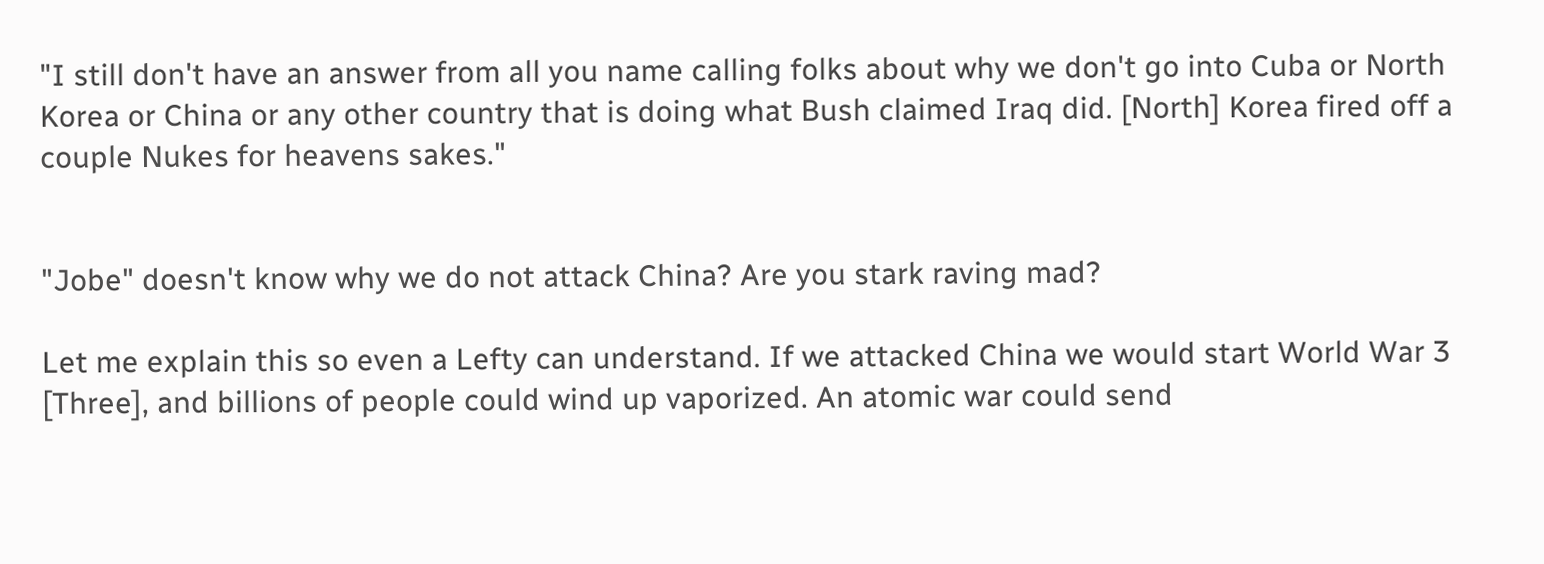"I still don't have an answer from all you name calling folks about why we don't go into Cuba or North Korea or China or any other country that is doing what Bush claimed Iraq did. [North] Korea fired off a couple Nukes for heavens sakes."


"Jobe" doesn't know why we do not attack China? Are you stark raving mad?

Let me explain this so even a Lefty can understand. If we attacked China we would start World War 3 [Three], and billions of people could wind up vaporized. An atomic war could send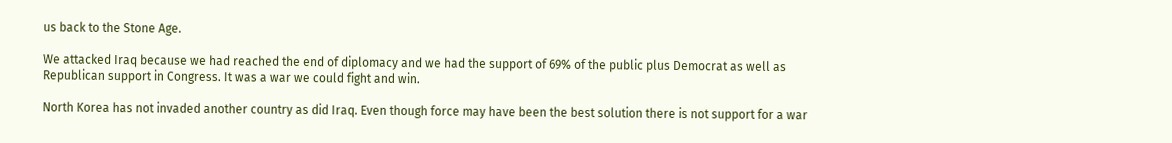us back to the Stone Age.

We attacked Iraq because we had reached the end of diplomacy and we had the support of 69% of the public plus Democrat as well as Republican support in Congress. It was a war we could fight and win.

North Korea has not invaded another country as did Iraq. Even though force may have been the best solution there is not support for a war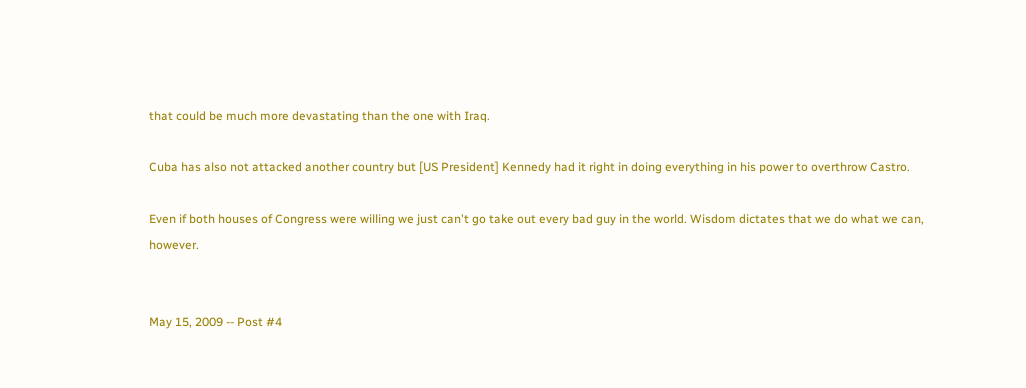that could be much more devastating than the one with Iraq.

Cuba has also not attacked another country but [US President] Kennedy had it right in doing everything in his power to overthrow Castro.

Even if both houses of Congress were willing we just can't go take out every bad guy in the world. Wisdom dictates that we do what we can, however.


May 15, 2009 -- Post #4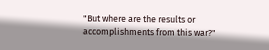"But where are the results or accomplishments from this war?"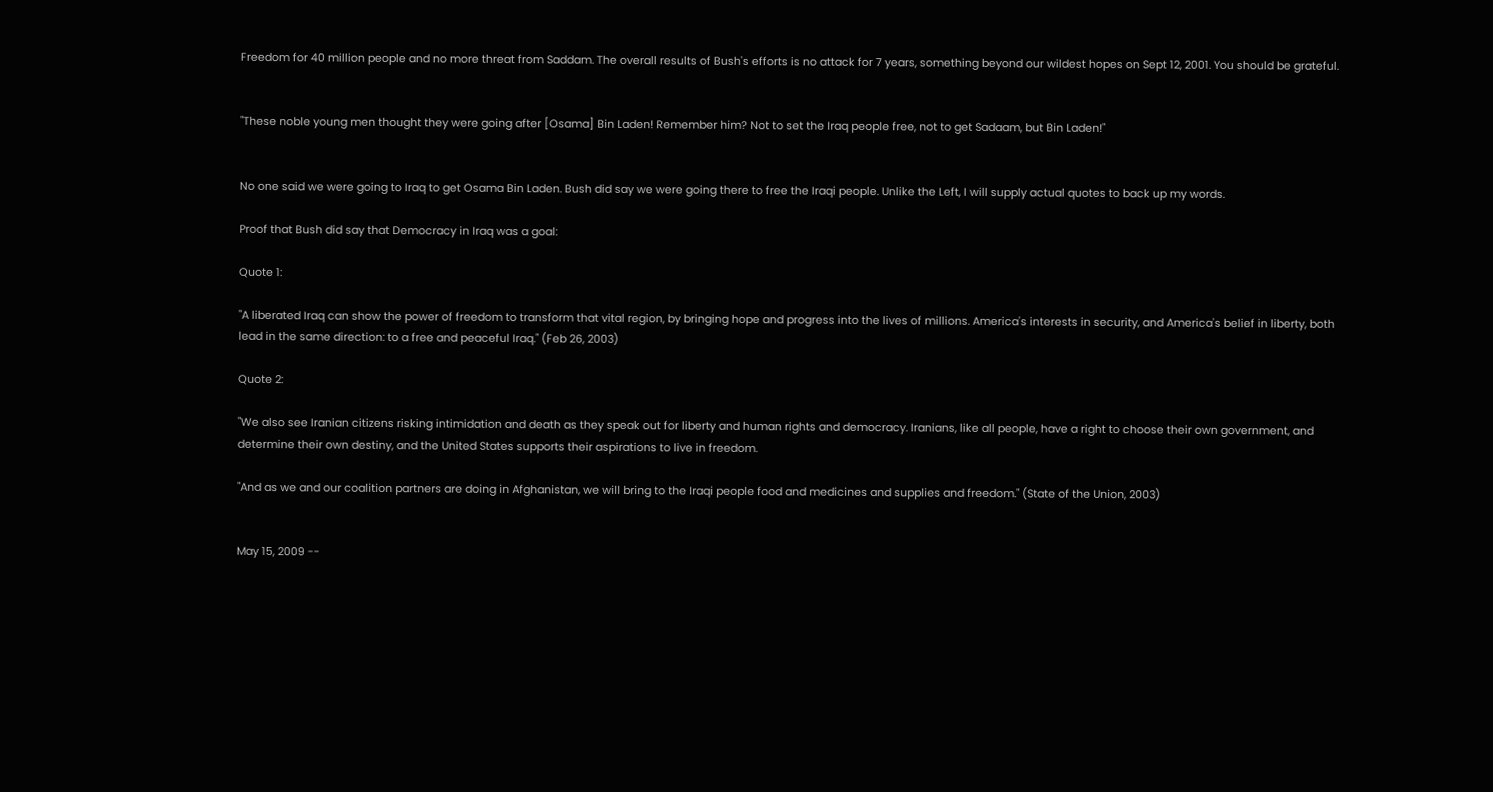Freedom for 40 million people and no more threat from Saddam. The overall results of Bush's efforts is no attack for 7 years, something beyond our wildest hopes on Sept 12, 2001. You should be grateful.


"These noble young men thought they were going after [Osama] Bin Laden! Remember him? Not to set the Iraq people free, not to get Sadaam, but Bin Laden!"


No one said we were going to Iraq to get Osama Bin Laden. Bush did say we were going there to free the Iraqi people. Unlike the Left, I will supply actual quotes to back up my words.

Proof that Bush did say that Democracy in Iraq was a goal:

Quote 1:

"A liberated Iraq can show the power of freedom to transform that vital region, by bringing hope and progress into the lives of millions. America's interests in security, and America's belief in liberty, both lead in the same direction: to a free and peaceful Iraq." (Feb 26, 2003)

Quote 2:

"We also see Iranian citizens risking intimidation and death as they speak out for liberty and human rights and democracy. Iranians, like all people, have a right to choose their own government, and determine their own destiny, and the United States supports their aspirations to live in freedom.

"And as we and our coalition partners are doing in Afghanistan, we will bring to the Iraqi people food and medicines and supplies and freedom." (State of the Union, 2003)


May 15, 2009 --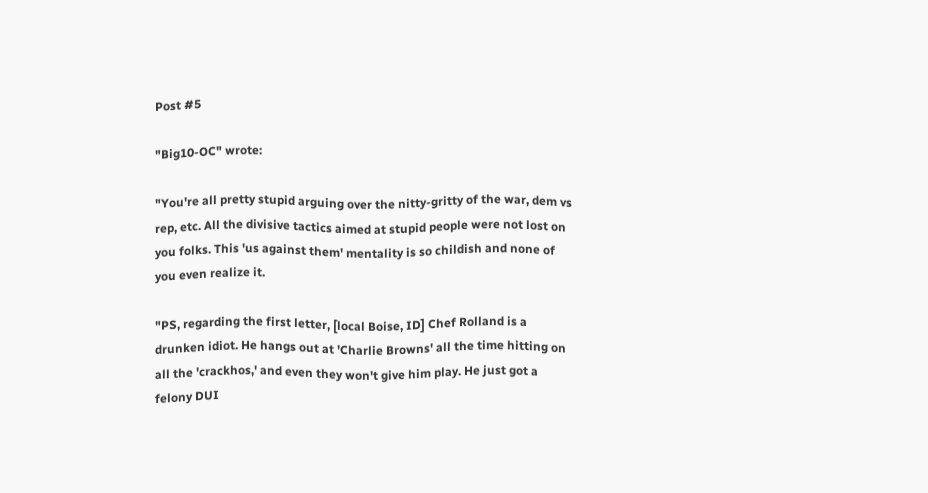Post #5

"Big10-OC" wrote:

"You're all pretty stupid arguing over the nitty-gritty of the war, dem vs rep, etc. All the divisive tactics aimed at stupid people were not lost on you folks. This 'us against them' mentality is so childish and none of you even realize it.

"PS, regarding the first letter, [local Boise, ID] Chef Rolland is a drunken idiot. He hangs out at 'Charlie Browns' all the time hitting on all the 'crackhos,' and even they won't give him play. He just got a felony DUI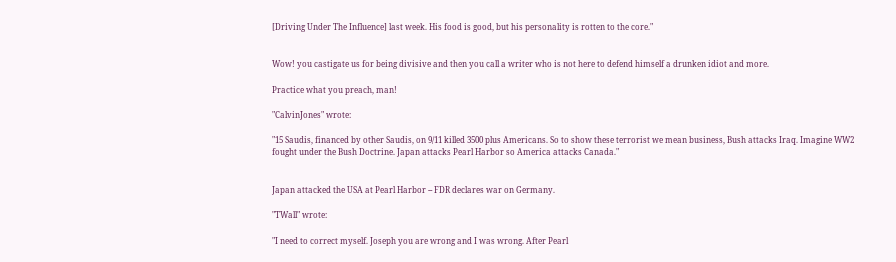[Driving Under The Influence] last week. His food is good, but his personality is rotten to the core."


Wow! you castigate us for being divisive and then you call a writer who is not here to defend himself a drunken idiot and more.

Practice what you preach, man!

"CalvinJones" wrote:

"15 Saudis, financed by other Saudis, on 9/11 killed 3500 plus Americans. So to show these terrorist we mean business, Bush attacks Iraq. Imagine WW2 fought under the Bush Doctrine. Japan attacks Pearl Harbor so America attacks Canada."


Japan attacked the USA at Pearl Harbor -- FDR declares war on Germany.

"TWall" wrote:

"I need to correct myself. Joseph you are wrong and I was wrong. After Pearl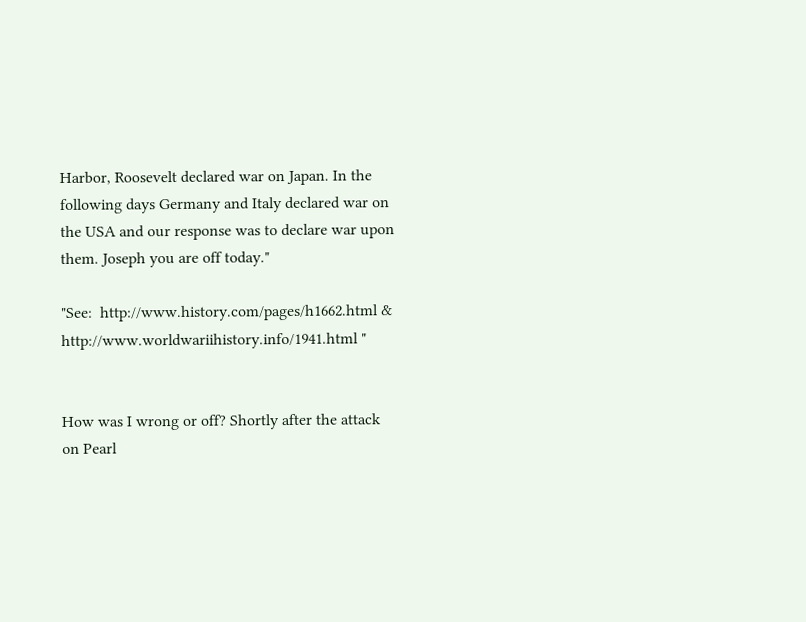Harbor, Roosevelt declared war on Japan. In the following days Germany and Italy declared war on the USA and our response was to declare war upon them. Joseph you are off today."

"See:  http://www.history.com/pages/h1662.html & http://www.worldwariihistory.info/1941.html "


How was I wrong or off? Shortly after the attack on Pearl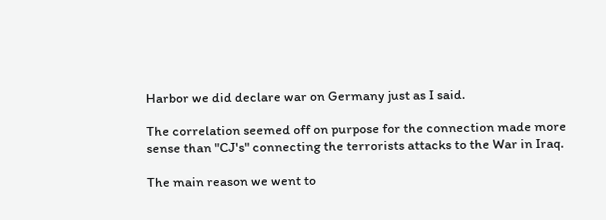Harbor we did declare war on Germany just as I said.

The correlation seemed off on purpose for the connection made more sense than "CJ's" connecting the terrorists attacks to the War in Iraq.

The main reason we went to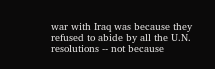war with Iraq was because they refused to abide by all the U.N. resolutions -- not because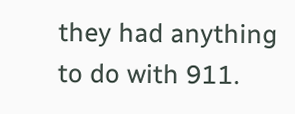they had anything to do with 911.